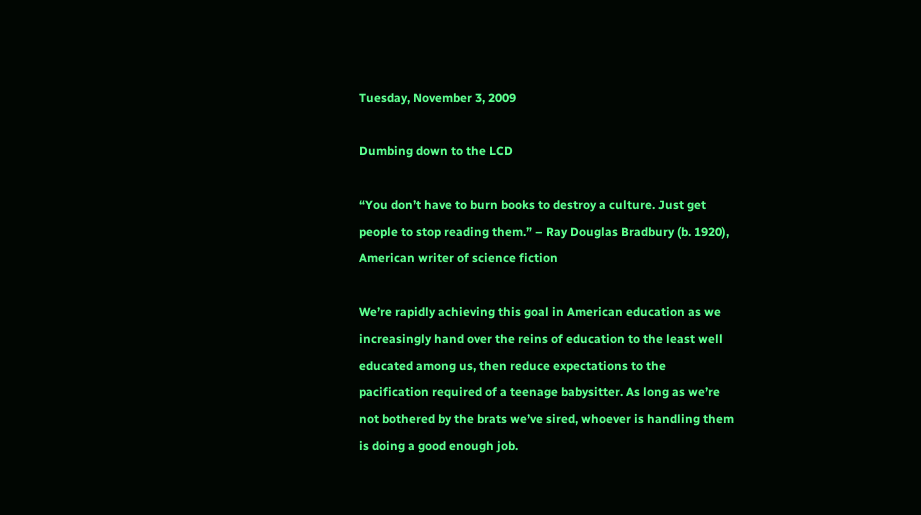Tuesday, November 3, 2009

Dumbing down to the LCD

“You don’t have to burn books to destroy a culture. Just get people to stop reading them.” – Ray Douglas Bradbury (b. 1920), American writer of science fiction

We’re rapidly achieving this goal in American education as we increasingly hand over the reins of education to the least well educated among us, then reduce expectations to the pacification required of a teenage babysitter. As long as we’re not bothered by the brats we’ve sired, whoever is handling them is doing a good enough job.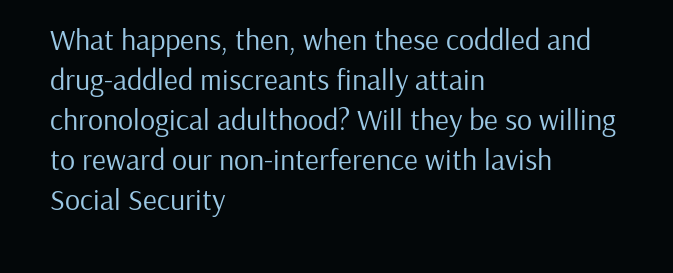What happens, then, when these coddled and drug-addled miscreants finally attain chronological adulthood? Will they be so willing to reward our non-interference with lavish Social Security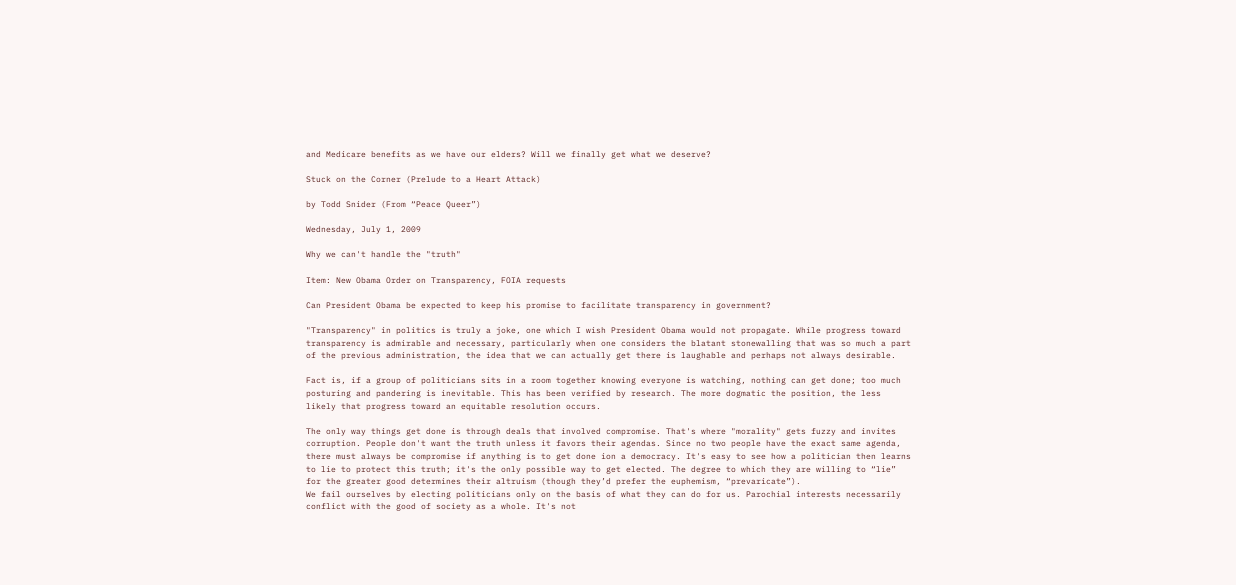and Medicare benefits as we have our elders? Will we finally get what we deserve?

Stuck on the Corner (Prelude to a Heart Attack)

by Todd Snider (From “Peace Queer”)

Wednesday, July 1, 2009

Why we can't handle the "truth"

Item: New Obama Order on Transparency, FOIA requests

Can President Obama be expected to keep his promise to facilitate transparency in government?

"Transparency" in politics is truly a joke, one which I wish President Obama would not propagate. While progress toward transparency is admirable and necessary, particularly when one considers the blatant stonewalling that was so much a part of the previous administration, the idea that we can actually get there is laughable and perhaps not always desirable.

Fact is, if a group of politicians sits in a room together knowing everyone is watching, nothing can get done; too much posturing and pandering is inevitable. This has been verified by research. The more dogmatic the position, the less likely that progress toward an equitable resolution occurs.

The only way things get done is through deals that involved compromise. That's where "morality" gets fuzzy and invites corruption. People don't want the truth unless it favors their agendas. Since no two people have the exact same agenda, there must always be compromise if anything is to get done ion a democracy. It's easy to see how a politician then learns to lie to protect this truth; it's the only possible way to get elected. The degree to which they are willing to “lie” for the greater good determines their altruism (though they’d prefer the euphemism, “prevaricate”).
We fail ourselves by electing politicians only on the basis of what they can do for us. Parochial interests necessarily conflict with the good of society as a whole. It's not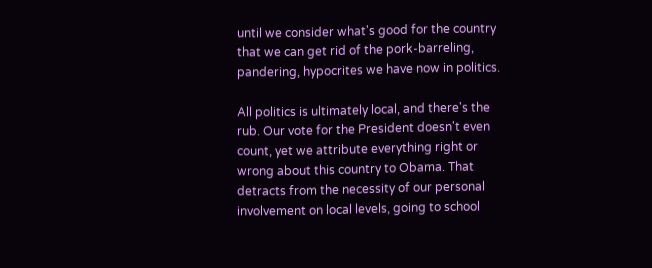until we consider what's good for the country that we can get rid of the pork-barreling, pandering, hypocrites we have now in politics.

All politics is ultimately local, and there's the rub. Our vote for the President doesn't even count, yet we attribute everything right or wrong about this country to Obama. That detracts from the necessity of our personal involvement on local levels, going to school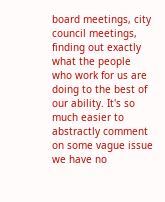board meetings, city council meetings, finding out exactly what the people who work for us are doing to the best of our ability. It's so much easier to abstractly comment on some vague issue we have no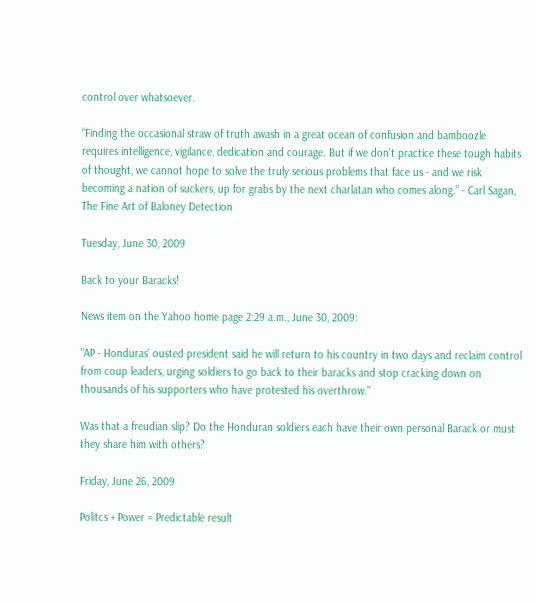control over whatsoever.

“Finding the occasional straw of truth awash in a great ocean of confusion and bamboozle requires intelligence, vigilance, dedication and courage. But if we don't practice these tough habits of thought, we cannot hope to solve the truly serious problems that face us - and we risk becoming a nation of suckers, up for grabs by the next charlatan who comes along.” - Carl Sagan, The Fine Art of Baloney Detection

Tuesday, June 30, 2009

Back to your Baracks!

News item on the Yahoo home page 2:29 a.m., June 30, 2009:

"AP - Honduras' ousted president said he will return to his country in two days and reclaim control from coup leaders, urging soldiers to go back to their baracks and stop cracking down on thousands of his supporters who have protested his overthrow."

Was that a freudian slip? Do the Honduran soldiers each have their own personal Barack or must they share him with others?

Friday, June 26, 2009

Politcs + Power = Predictable result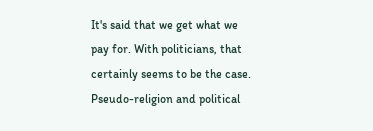It's said that we get what we pay for. With politicians, that certainly seems to be the case. Pseudo-religion and political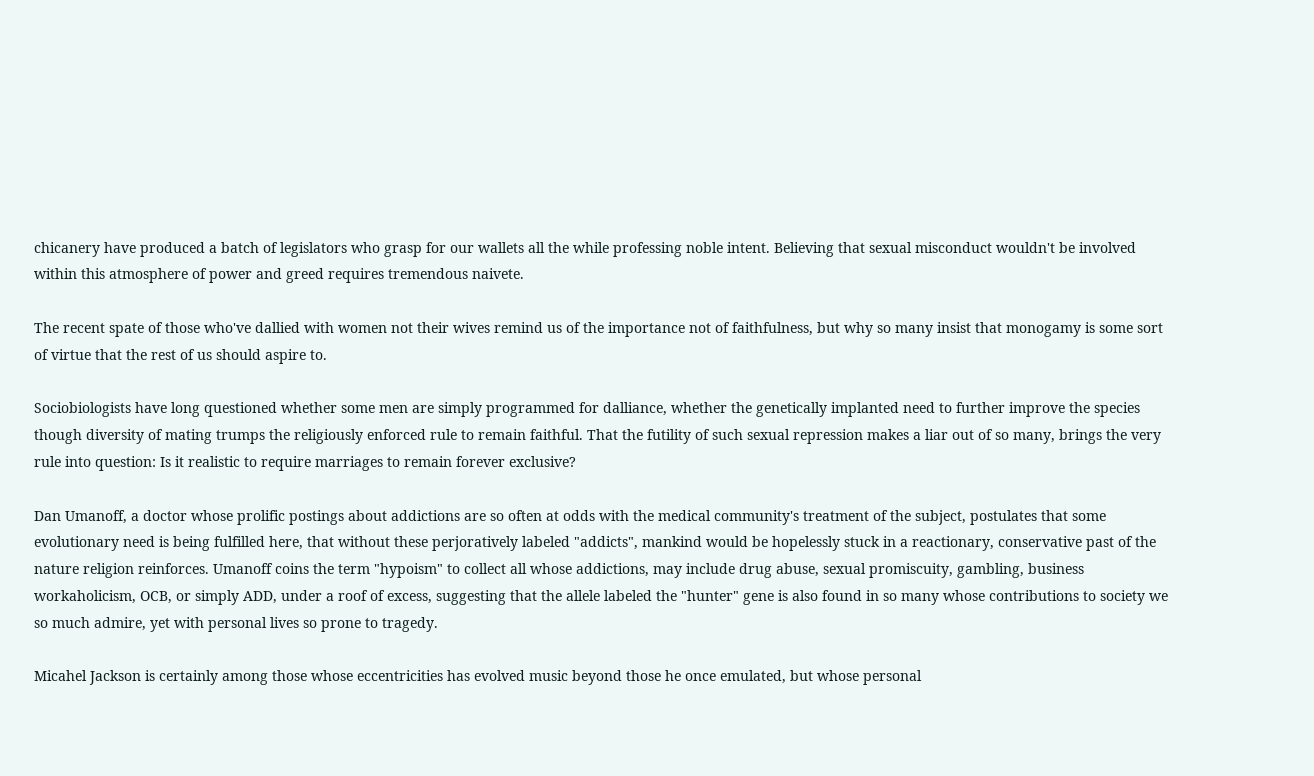chicanery have produced a batch of legislators who grasp for our wallets all the while professing noble intent. Believing that sexual misconduct wouldn't be involved within this atmosphere of power and greed requires tremendous naivete.

The recent spate of those who've dallied with women not their wives remind us of the importance not of faithfulness, but why so many insist that monogamy is some sort of virtue that the rest of us should aspire to.

Sociobiologists have long questioned whether some men are simply programmed for dalliance, whether the genetically implanted need to further improve the species though diversity of mating trumps the religiously enforced rule to remain faithful. That the futility of such sexual repression makes a liar out of so many, brings the very rule into question: Is it realistic to require marriages to remain forever exclusive?

Dan Umanoff, a doctor whose prolific postings about addictions are so often at odds with the medical community's treatment of the subject, postulates that some evolutionary need is being fulfilled here, that without these perjoratively labeled "addicts", mankind would be hopelessly stuck in a reactionary, conservative past of the nature religion reinforces. Umanoff coins the term "hypoism" to collect all whose addictions, may include drug abuse, sexual promiscuity, gambling, business workaholicism, OCB, or simply ADD, under a roof of excess, suggesting that the allele labeled the "hunter" gene is also found in so many whose contributions to society we so much admire, yet with personal lives so prone to tragedy.

Micahel Jackson is certainly among those whose eccentricities has evolved music beyond those he once emulated, but whose personal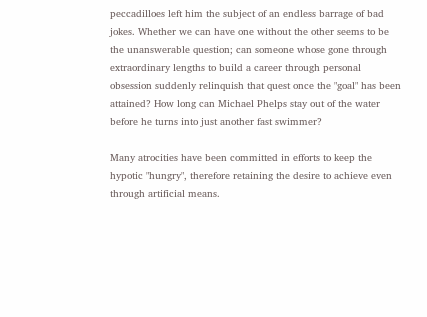peccadilloes left him the subject of an endless barrage of bad jokes. Whether we can have one without the other seems to be the unanswerable question; can someone whose gone through extraordinary lengths to build a career through personal obsession suddenly relinquish that quest once the "goal" has been attained? How long can Michael Phelps stay out of the water before he turns into just another fast swimmer?

Many atrocities have been committed in efforts to keep the hypotic "hungry", therefore retaining the desire to achieve even through artificial means.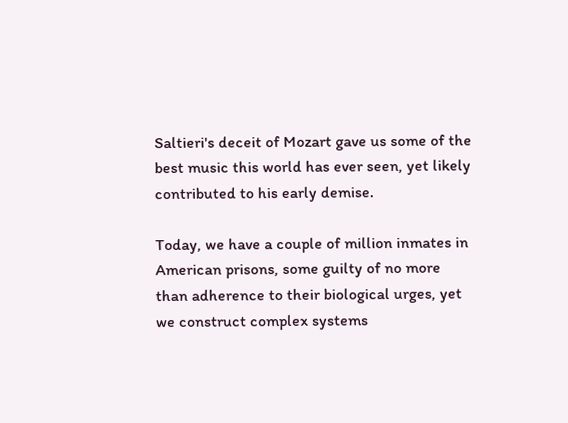Saltieri's deceit of Mozart gave us some of the best music this world has ever seen, yet likely contributed to his early demise.

Today, we have a couple of million inmates in American prisons, some guilty of no more than adherence to their biological urges, yet we construct complex systems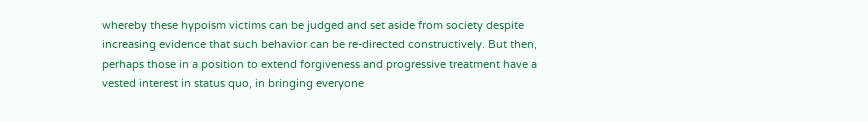whereby these hypoism victims can be judged and set aside from society despite increasing evidence that such behavior can be re-directed constructively. But then, perhaps those in a position to extend forgiveness and progressive treatment have a vested interest in status quo, in bringing everyone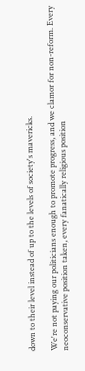down to their level instead of up to the levels of society's mavericks.

We're not paying our politicians enough to promote progress, and we clamor for non-reform. Every neoconservative position taken, every fanatically religious position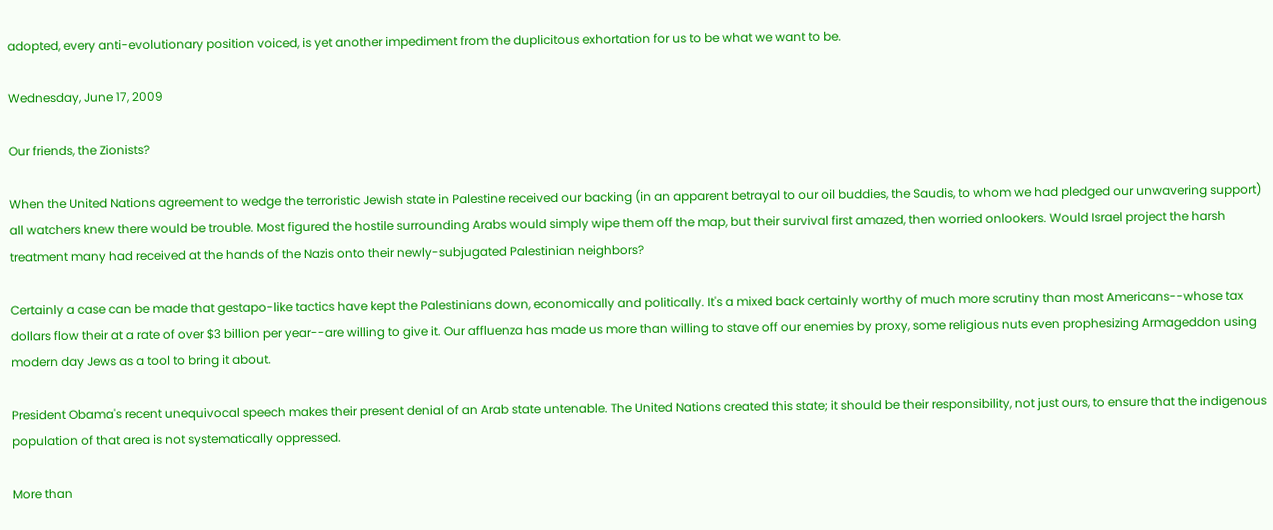adopted, every anti-evolutionary position voiced, is yet another impediment from the duplicitous exhortation for us to be what we want to be.

Wednesday, June 17, 2009

Our friends, the Zionists?

When the United Nations agreement to wedge the terroristic Jewish state in Palestine received our backing (in an apparent betrayal to our oil buddies, the Saudis, to whom we had pledged our unwavering support) all watchers knew there would be trouble. Most figured the hostile surrounding Arabs would simply wipe them off the map, but their survival first amazed, then worried onlookers. Would Israel project the harsh treatment many had received at the hands of the Nazis onto their newly-subjugated Palestinian neighbors?

Certainly a case can be made that gestapo-like tactics have kept the Palestinians down, economically and politically. It's a mixed back certainly worthy of much more scrutiny than most Americans--whose tax dollars flow their at a rate of over $3 billion per year--are willing to give it. Our affluenza has made us more than willing to stave off our enemies by proxy, some religious nuts even prophesizing Armageddon using modern day Jews as a tool to bring it about.

President Obama's recent unequivocal speech makes their present denial of an Arab state untenable. The United Nations created this state; it should be their responsibility, not just ours, to ensure that the indigenous population of that area is not systematically oppressed.

More than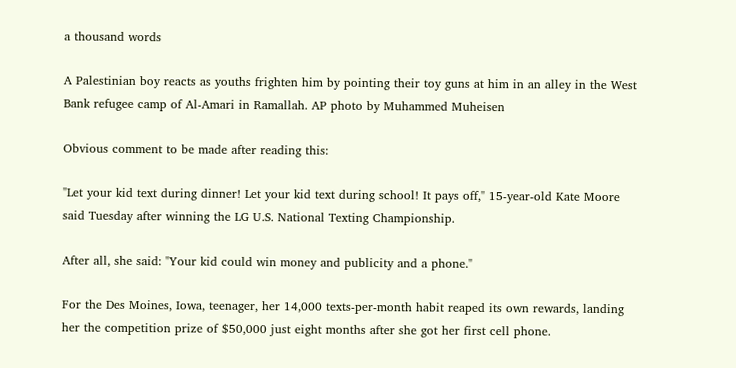a thousand words

A Palestinian boy reacts as youths frighten him by pointing their toy guns at him in an alley in the West Bank refugee camp of Al-Amari in Ramallah. AP photo by Muhammed Muheisen

Obvious comment to be made after reading this:

"Let your kid text during dinner! Let your kid text during school! It pays off," 15-year-old Kate Moore said Tuesday after winning the LG U.S. National Texting Championship.

After all, she said: "Your kid could win money and publicity and a phone."

For the Des Moines, Iowa, teenager, her 14,000 texts-per-month habit reaped its own rewards, landing her the competition prize of $50,000 just eight months after she got her first cell phone.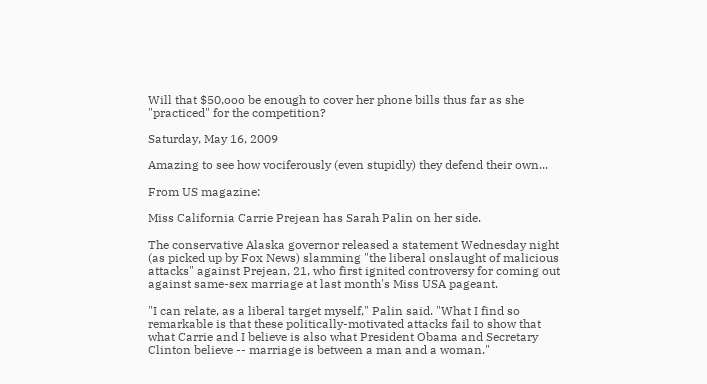Will that $50,ooo be enough to cover her phone bills thus far as she "practiced" for the competition?

Saturday, May 16, 2009

Amazing to see how vociferously (even stupidly) they defend their own...

From US magazine:

Miss California Carrie Prejean has Sarah Palin on her side.

The conservative Alaska governor released a statement Wednesday night (as picked up by Fox News) slamming "the liberal onslaught of malicious attacks" against Prejean, 21, who first ignited controversy for coming out against same-sex marriage at last month's Miss USA pageant.

"I can relate, as a liberal target myself," Palin said. "What I find so remarkable is that these politically-motivated attacks fail to show that what Carrie and I believe is also what President Obama and Secretary Clinton believe -- marriage is between a man and a woman."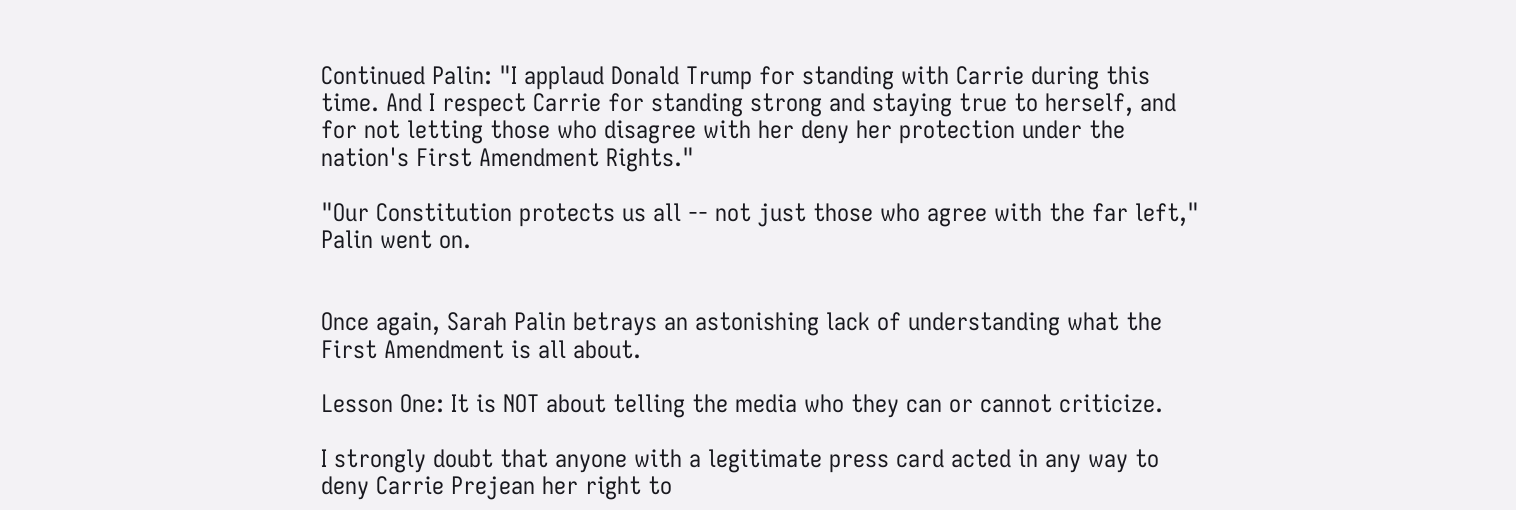Continued Palin: "I applaud Donald Trump for standing with Carrie during this time. And I respect Carrie for standing strong and staying true to herself, and for not letting those who disagree with her deny her protection under the nation's First Amendment Rights."

"Our Constitution protects us all -- not just those who agree with the far left," Palin went on.


Once again, Sarah Palin betrays an astonishing lack of understanding what the First Amendment is all about.

Lesson One: It is NOT about telling the media who they can or cannot criticize.

I strongly doubt that anyone with a legitimate press card acted in any way to deny Carrie Prejean her right to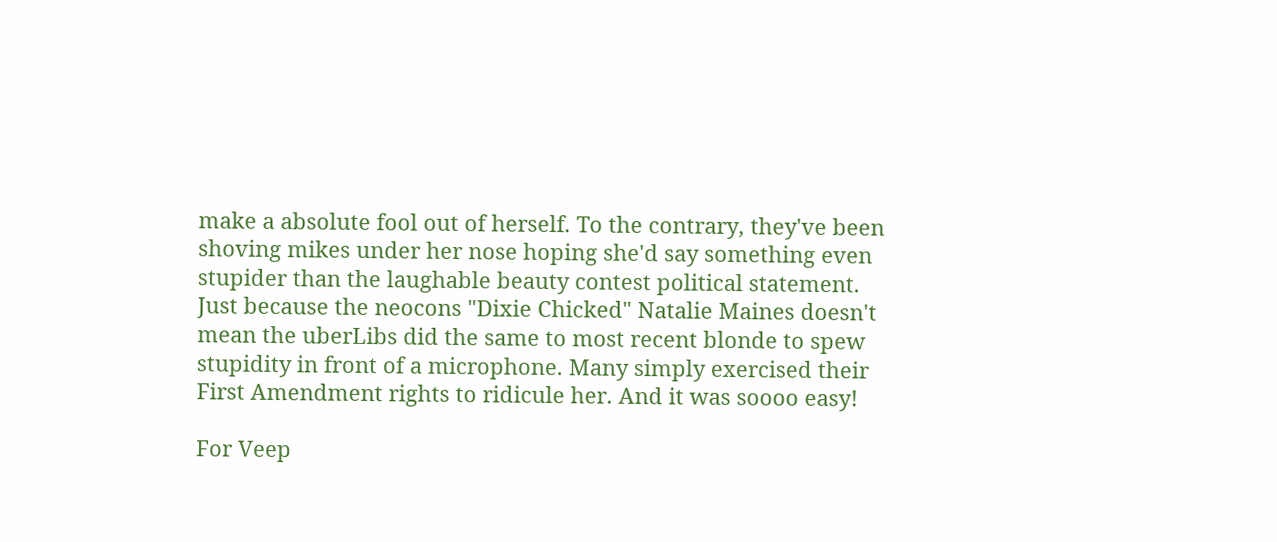make a absolute fool out of herself. To the contrary, they've been shoving mikes under her nose hoping she'd say something even stupider than the laughable beauty contest political statement. Just because the neocons "Dixie Chicked" Natalie Maines doesn't mean the uberLibs did the same to most recent blonde to spew stupidity in front of a microphone. Many simply exercised their First Amendment rights to ridicule her. And it was soooo easy!

For Veep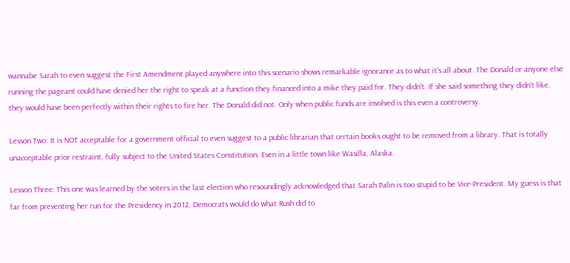wannabe Sarah to even suggest the First Amendment played anywhere into this scenario shows remarkable ignorance as to what it's all about. The Donald or anyone else running the pageant could have denied her the right to speak at a function they financed into a mike they paid for. They didn't. If she said something they didn't like, they would have been perfectly within their rights to fire her. The Donald did not. Only when public funds are involved is this even a controversy.

Lesson Two: It is NOT acceptable for a government official to even suggest to a public librarian that certain books ought to be removed from a library. That is totally unacceptable prior restraint, fully subject to the United States Constitution. Even in a little town like Wasilla, Alaska.

Lesson Three: This one was learned by the voters in the last election who resoundingly acknowledged that Sarah Palin is too stupid to be Vice-President. My guess is that far from preventing her run for the Presidency in 2012, Democrats would do what Rush did to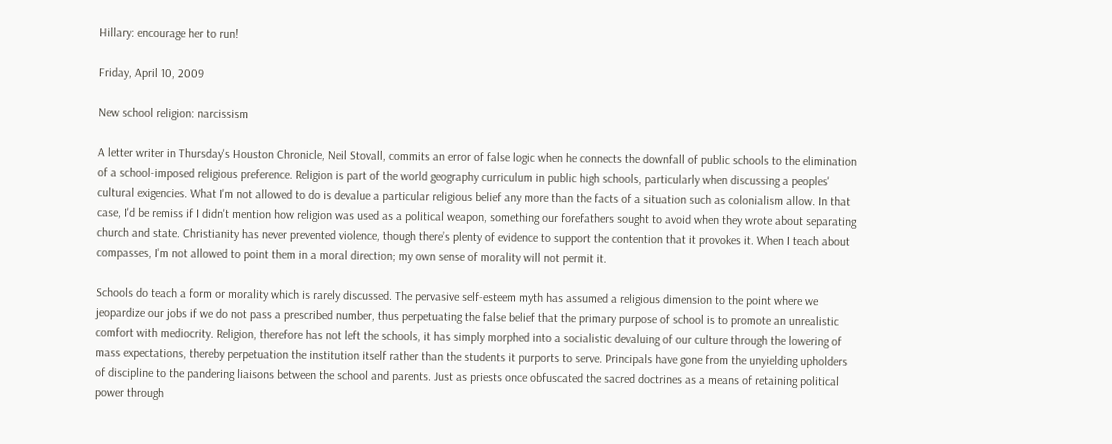Hillary: encourage her to run!

Friday, April 10, 2009

New school religion: narcissism

A letter writer in Thursday's Houston Chronicle, Neil Stovall, commits an error of false logic when he connects the downfall of public schools to the elimination of a school-imposed religious preference. Religion is part of the world geography curriculum in public high schools, particularly when discussing a peoples' cultural exigencies. What I'm not allowed to do is devalue a particular religious belief any more than the facts of a situation such as colonialism allow. In that case, I'd be remiss if I didn't mention how religion was used as a political weapon, something our forefathers sought to avoid when they wrote about separating church and state. Christianity has never prevented violence, though there’s plenty of evidence to support the contention that it provokes it. When I teach about compasses, I'm not allowed to point them in a moral direction; my own sense of morality will not permit it.

Schools do teach a form or morality which is rarely discussed. The pervasive self-esteem myth has assumed a religious dimension to the point where we jeopardize our jobs if we do not pass a prescribed number, thus perpetuating the false belief that the primary purpose of school is to promote an unrealistic comfort with mediocrity. Religion, therefore has not left the schools, it has simply morphed into a socialistic devaluing of our culture through the lowering of mass expectations, thereby perpetuation the institution itself rather than the students it purports to serve. Principals have gone from the unyielding upholders of discipline to the pandering liaisons between the school and parents. Just as priests once obfuscated the sacred doctrines as a means of retaining political power through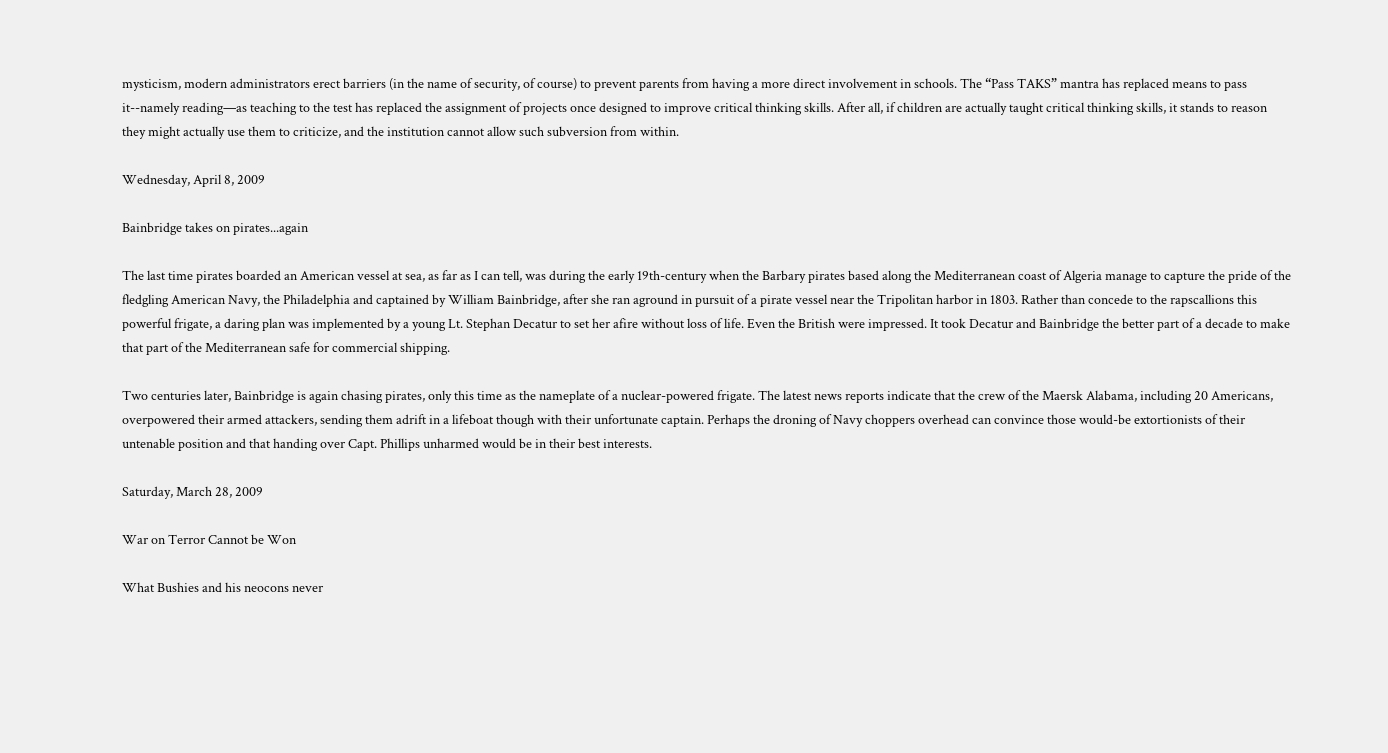mysticism, modern administrators erect barriers (in the name of security, of course) to prevent parents from having a more direct involvement in schools. The “Pass TAKS” mantra has replaced means to pass it--namely reading—as teaching to the test has replaced the assignment of projects once designed to improve critical thinking skills. After all, if children are actually taught critical thinking skills, it stands to reason they might actually use them to criticize, and the institution cannot allow such subversion from within.

Wednesday, April 8, 2009

Bainbridge takes on pirates...again

The last time pirates boarded an American vessel at sea, as far as I can tell, was during the early 19th-century when the Barbary pirates based along the Mediterranean coast of Algeria manage to capture the pride of the fledgling American Navy, the Philadelphia and captained by William Bainbridge, after she ran aground in pursuit of a pirate vessel near the Tripolitan harbor in 1803. Rather than concede to the rapscallions this powerful frigate, a daring plan was implemented by a young Lt. Stephan Decatur to set her afire without loss of life. Even the British were impressed. It took Decatur and Bainbridge the better part of a decade to make that part of the Mediterranean safe for commercial shipping.

Two centuries later, Bainbridge is again chasing pirates, only this time as the nameplate of a nuclear-powered frigate. The latest news reports indicate that the crew of the Maersk Alabama, including 20 Americans, overpowered their armed attackers, sending them adrift in a lifeboat though with their unfortunate captain. Perhaps the droning of Navy choppers overhead can convince those would-be extortionists of their untenable position and that handing over Capt. Phillips unharmed would be in their best interests.

Saturday, March 28, 2009

War on Terror Cannot be Won

What Bushies and his neocons never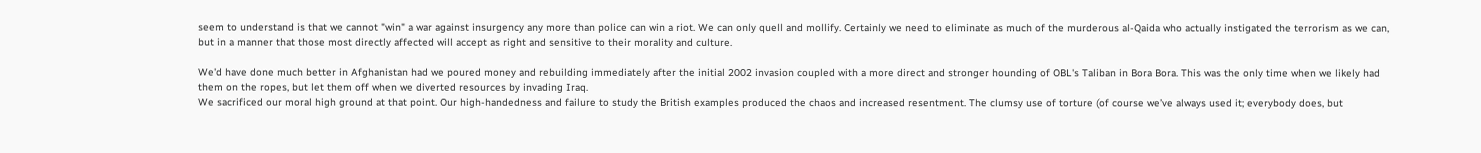seem to understand is that we cannot "win" a war against insurgency any more than police can win a riot. We can only quell and mollify. Certainly we need to eliminate as much of the murderous al-Qaida who actually instigated the terrorism as we can, but in a manner that those most directly affected will accept as right and sensitive to their morality and culture.

We'd have done much better in Afghanistan had we poured money and rebuilding immediately after the initial 2002 invasion coupled with a more direct and stronger hounding of OBL's Taliban in Bora Bora. This was the only time when we likely had them on the ropes, but let them off when we diverted resources by invading Iraq.
We sacrificed our moral high ground at that point. Our high-handedness and failure to study the British examples produced the chaos and increased resentment. The clumsy use of torture (of course we’ve always used it; everybody does, but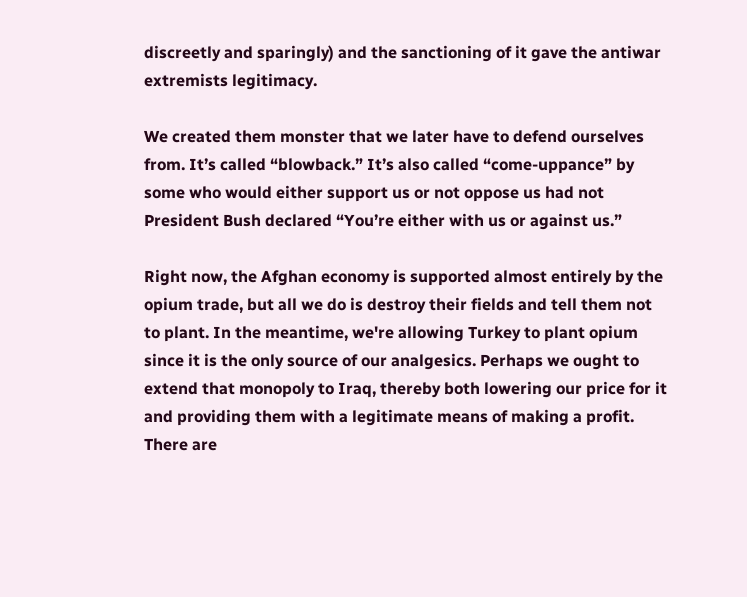discreetly and sparingly) and the sanctioning of it gave the antiwar extremists legitimacy.

We created them monster that we later have to defend ourselves from. It’s called “blowback.” It’s also called “come-uppance” by some who would either support us or not oppose us had not President Bush declared “You’re either with us or against us.”

Right now, the Afghan economy is supported almost entirely by the opium trade, but all we do is destroy their fields and tell them not to plant. In the meantime, we're allowing Turkey to plant opium since it is the only source of our analgesics. Perhaps we ought to extend that monopoly to Iraq, thereby both lowering our price for it and providing them with a legitimate means of making a profit. There are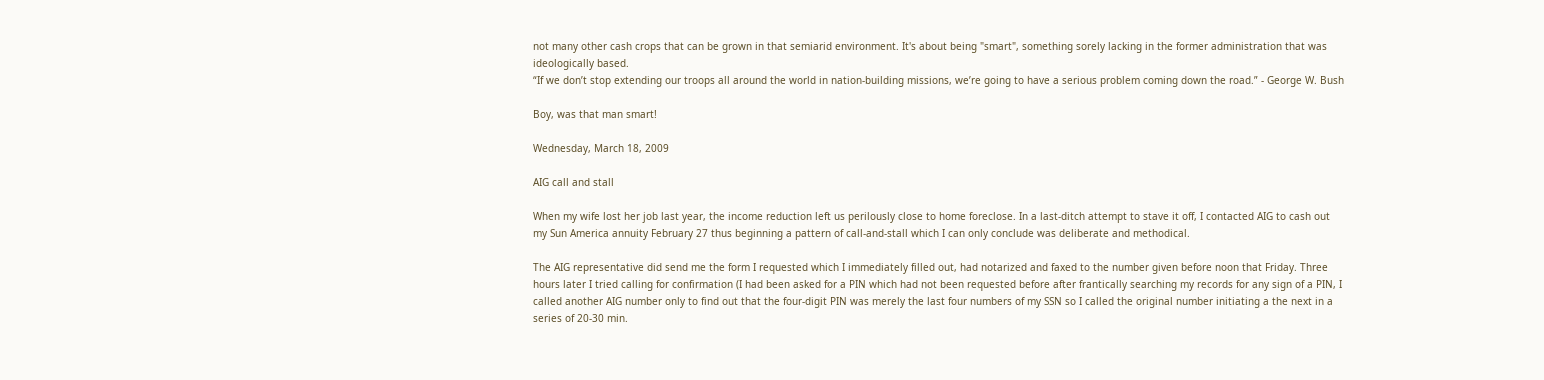not many other cash crops that can be grown in that semiarid environment. It's about being "smart", something sorely lacking in the former administration that was ideologically based.
“If we don’t stop extending our troops all around the world in nation-building missions, we’re going to have a serious problem coming down the road.” - George W. Bush

Boy, was that man smart!

Wednesday, March 18, 2009

AIG call and stall

When my wife lost her job last year, the income reduction left us perilously close to home foreclose. In a last-ditch attempt to stave it off, I contacted AIG to cash out my Sun America annuity February 27 thus beginning a pattern of call-and-stall which I can only conclude was deliberate and methodical.

The AIG representative did send me the form I requested which I immediately filled out, had notarized and faxed to the number given before noon that Friday. Three hours later I tried calling for confirmation (I had been asked for a PIN which had not been requested before after frantically searching my records for any sign of a PIN, I called another AIG number only to find out that the four-digit PIN was merely the last four numbers of my SSN so I called the original number initiating a the next in a series of 20-30 min.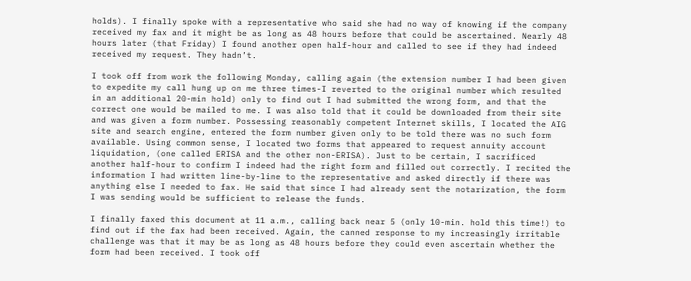holds). I finally spoke with a representative who said she had no way of knowing if the company received my fax and it might be as long as 48 hours before that could be ascertained. Nearly 48 hours later (that Friday) I found another open half-hour and called to see if they had indeed received my request. They hadn’t.

I took off from work the following Monday, calling again (the extension number I had been given to expedite my call hung up on me three times-I reverted to the original number which resulted in an additional 20-min hold) only to find out I had submitted the wrong form, and that the correct one would be mailed to me. I was also told that it could be downloaded from their site and was given a form number. Possessing reasonably competent Internet skills, I located the AIG site and search engine, entered the form number given only to be told there was no such form available. Using common sense, I located two forms that appeared to request annuity account liquidation, (one called ERISA and the other non-ERISA). Just to be certain, I sacrificed another half-hour to confirm I indeed had the right form and filled out correctly. I recited the information I had written line-by-line to the representative and asked directly if there was anything else I needed to fax. He said that since I had already sent the notarization, the form I was sending would be sufficient to release the funds.

I finally faxed this document at 11 a.m., calling back near 5 (only 10-min. hold this time!) to find out if the fax had been received. Again, the canned response to my increasingly irritable challenge was that it may be as long as 48 hours before they could even ascertain whether the form had been received. I took off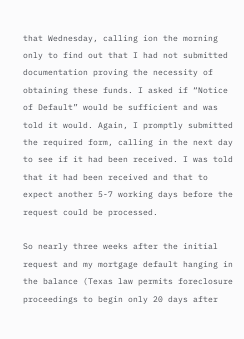that Wednesday, calling ion the morning only to find out that I had not submitted documentation proving the necessity of obtaining these funds. I asked if “Notice of Default” would be sufficient and was told it would. Again, I promptly submitted the required form, calling in the next day to see if it had been received. I was told that it had been received and that to expect another 5-7 working days before the request could be processed.

So nearly three weeks after the initial request and my mortgage default hanging in the balance (Texas law permits foreclosure proceedings to begin only 20 days after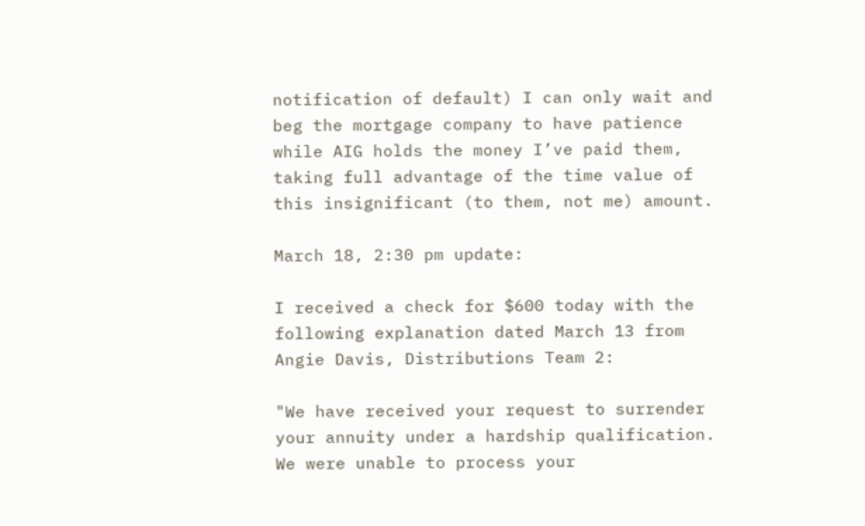notification of default) I can only wait and beg the mortgage company to have patience while AIG holds the money I’ve paid them, taking full advantage of the time value of this insignificant (to them, not me) amount.

March 18, 2:30 pm update:

I received a check for $600 today with the following explanation dated March 13 from Angie Davis, Distributions Team 2:

"We have received your request to surrender your annuity under a hardship qualification. We were unable to process your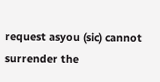request asyou (sic) cannot surrender the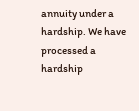annuity under a hardship. We have processed a hardship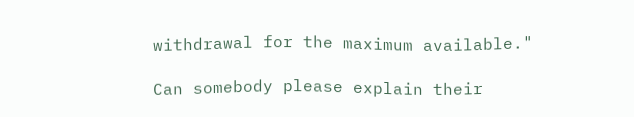withdrawal for the maximum available."

Can somebody please explain their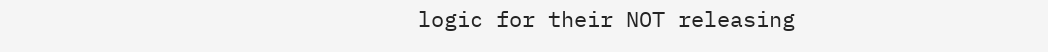logic for their NOT releasing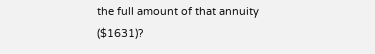the full amount of that annuity ($1631)?